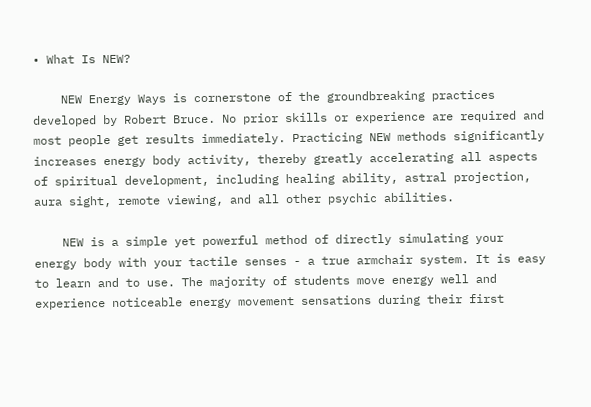• What Is NEW?

    NEW Energy Ways is cornerstone of the groundbreaking practices developed by Robert Bruce. No prior skills or experience are required and most people get results immediately. Practicing NEW methods significantly increases energy body activity, thereby greatly accelerating all aspects of spiritual development, including healing ability, astral projection, aura sight, remote viewing, and all other psychic abilities.

    NEW is a simple yet powerful method of directly simulating your energy body with your tactile senses - a true armchair system. It is easy to learn and to use. The majority of students move energy well and experience noticeable energy movement sensations during their first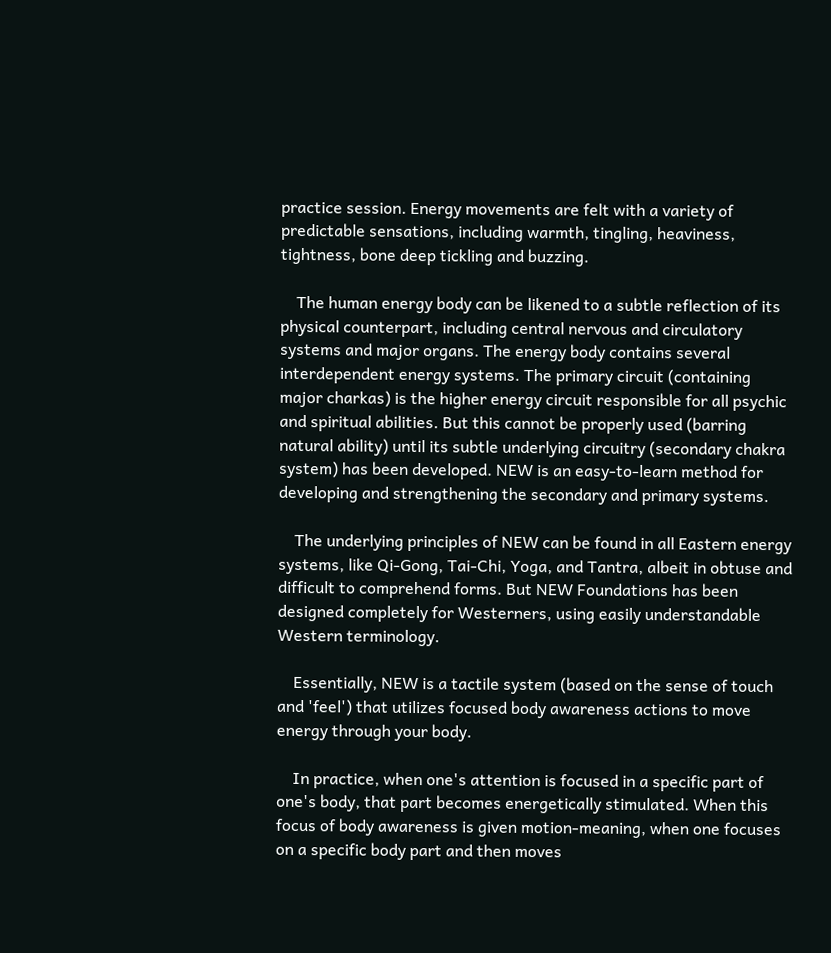practice session. Energy movements are felt with a variety of predictable sensations, including warmth, tingling, heaviness, tightness, bone deep tickling and buzzing.

    The human energy body can be likened to a subtle reflection of its physical counterpart, including central nervous and circulatory systems and major organs. The energy body contains several interdependent energy systems. The primary circuit (containing major charkas) is the higher energy circuit responsible for all psychic and spiritual abilities. But this cannot be properly used (barring natural ability) until its subtle underlying circuitry (secondary chakra system) has been developed. NEW is an easy-to-learn method for developing and strengthening the secondary and primary systems.

    The underlying principles of NEW can be found in all Eastern energy systems, like Qi-Gong, Tai-Chi, Yoga, and Tantra, albeit in obtuse and difficult to comprehend forms. But NEW Foundations has been designed completely for Westerners, using easily understandable Western terminology.

    Essentially, NEW is a tactile system (based on the sense of touch and 'feel') that utilizes focused body awareness actions to move energy through your body.

    In practice, when one's attention is focused in a specific part of one's body, that part becomes energetically stimulated. When this focus of body awareness is given motion-meaning, when one focuses on a specific body part and then moves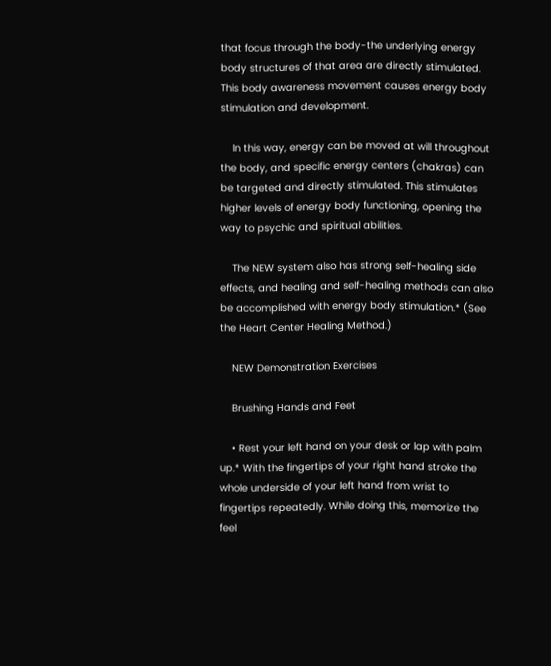that focus through the body-the underlying energy body structures of that area are directly stimulated. This body awareness movement causes energy body stimulation and development.

    In this way, energy can be moved at will throughout the body, and specific energy centers (chakras) can be targeted and directly stimulated. This stimulates higher levels of energy body functioning, opening the way to psychic and spiritual abilities.

    The NEW system also has strong self-healing side effects, and healing and self-healing methods can also be accomplished with energy body stimulation.* (See the Heart Center Healing Method.)

    NEW Demonstration Exercises

    Brushing Hands and Feet

    • Rest your left hand on your desk or lap with palm up.* With the fingertips of your right hand stroke the whole underside of your left hand from wrist to fingertips repeatedly. While doing this, memorize the feel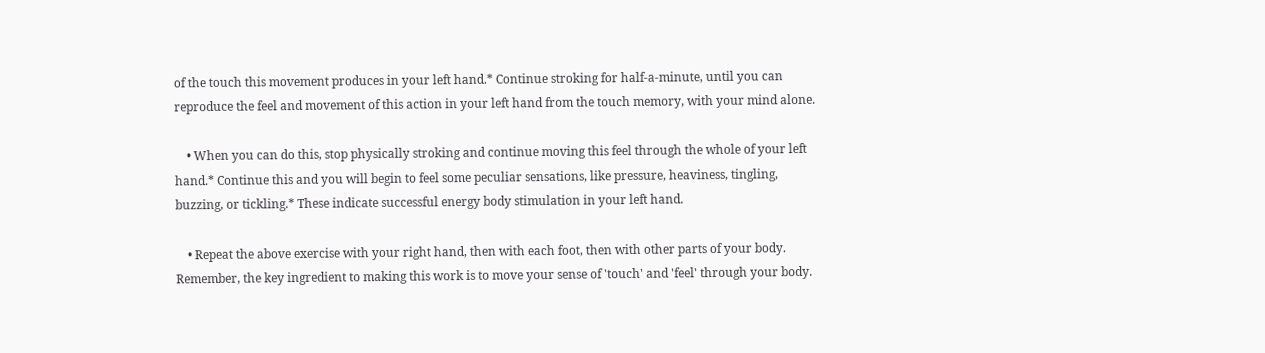of the touch this movement produces in your left hand.* Continue stroking for half-a-minute, until you can reproduce the feel and movement of this action in your left hand from the touch memory, with your mind alone.

    • When you can do this, stop physically stroking and continue moving this feel through the whole of your left hand.* Continue this and you will begin to feel some peculiar sensations, like pressure, heaviness, tingling, buzzing, or tickling.* These indicate successful energy body stimulation in your left hand.

    • Repeat the above exercise with your right hand, then with each foot, then with other parts of your body. Remember, the key ingredient to making this work is to move your sense of 'touch' and 'feel' through your body.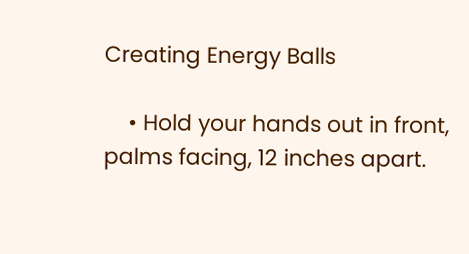Creating Energy Balls

    • Hold your hands out in front, palms facing, 12 inches apart.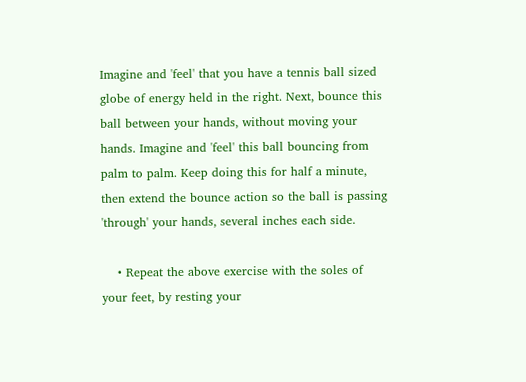Imagine and 'feel' that you have a tennis ball sized globe of energy held in the right. Next, bounce this ball between your hands, without moving your hands. Imagine and 'feel' this ball bouncing from palm to palm. Keep doing this for half a minute, then extend the bounce action so the ball is passing 'through' your hands, several inches each side.

    • Repeat the above exercise with the soles of your feet, by resting your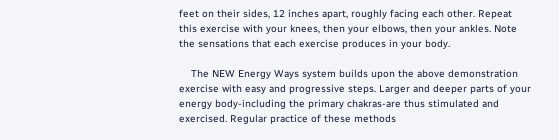feet on their sides, 12 inches apart, roughly facing each other. Repeat this exercise with your knees, then your elbows, then your ankles. Note the sensations that each exercise produces in your body.

    The NEW Energy Ways system builds upon the above demonstration exercise with easy and progressive steps. Larger and deeper parts of your energy body-including the primary chakras-are thus stimulated and exercised. Regular practice of these methods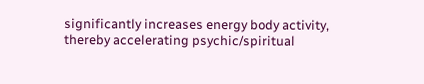significantly increases energy body activity, thereby accelerating psychic/spiritual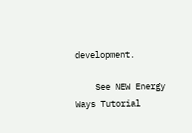development.

    See NEW Energy Ways Tutorial